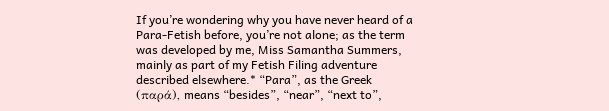If you’re wondering why you have never heard of a Para-Fetish before, you’re not alone; as the term was developed by me, Miss Samantha Summers, mainly as part of my Fetish Filing adventure described elsewhere.* “Para”, as the Greek (παρά), means “besides”, “near”, “next to”,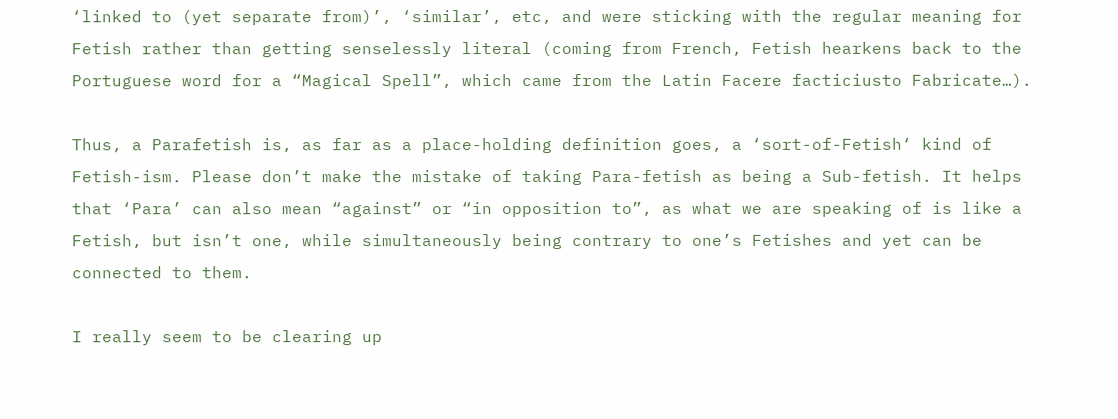‘linked to (yet separate from)’, ‘similar’, etc, and were sticking with the regular meaning for Fetish rather than getting senselessly literal (coming from French, Fetish hearkens back to the Portuguese word for a “Magical Spell”, which came from the Latin Facere facticiusto Fabricate…).

Thus, a Parafetish is, as far as a place-holding definition goes, a ‘sort-of-Fetish‘ kind of Fetish-ism. Please don’t make the mistake of taking Para-fetish as being a Sub-fetish. It helps that ‘Para’ can also mean “against” or “in opposition to”, as what we are speaking of is like a Fetish, but isn’t one, while simultaneously being contrary to one’s Fetishes and yet can be connected to them.

I really seem to be clearing up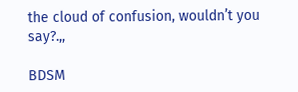the cloud of confusion, wouldn’t you say?.,,

BDSM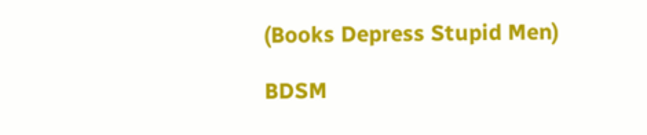(Books Depress Stupid Men)

BDSM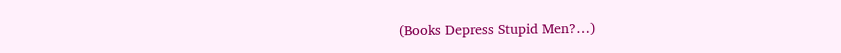(Books Depress Stupid Men?…)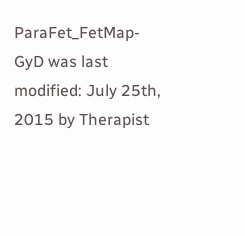ParaFet_FetMap-GyD was last modified: July 25th, 2015 by Therapist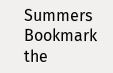Summers
Bookmark the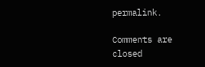permalink.

Comments are closed